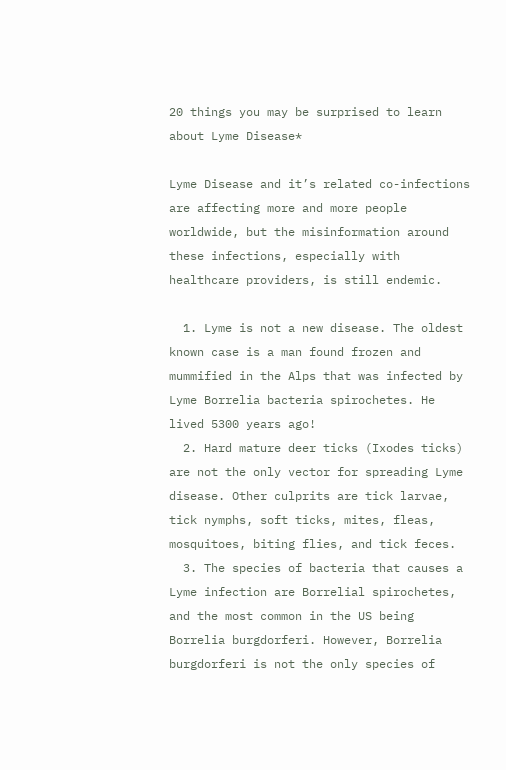20 things you may be surprised to learn about Lyme Disease*

Lyme Disease and it’s related co-infections are affecting more and more people worldwide, but the misinformation around these infections, especially with healthcare providers, is still endemic.

  1. Lyme is not a new disease. The oldest known case is a man found frozen and mummified in the Alps that was infected by Lyme Borrelia bacteria spirochetes. He lived 5300 years ago!
  2. Hard mature deer ticks (Ixodes ticks) are not the only vector for spreading Lyme disease. Other culprits are tick larvae, tick nymphs, soft ticks, mites, fleas, mosquitoes, biting flies, and tick feces.
  3. The species of bacteria that causes a Lyme infection are Borrelial spirochetes, and the most common in the US being Borrelia burgdorferi. However, Borrelia burgdorferi is not the only species of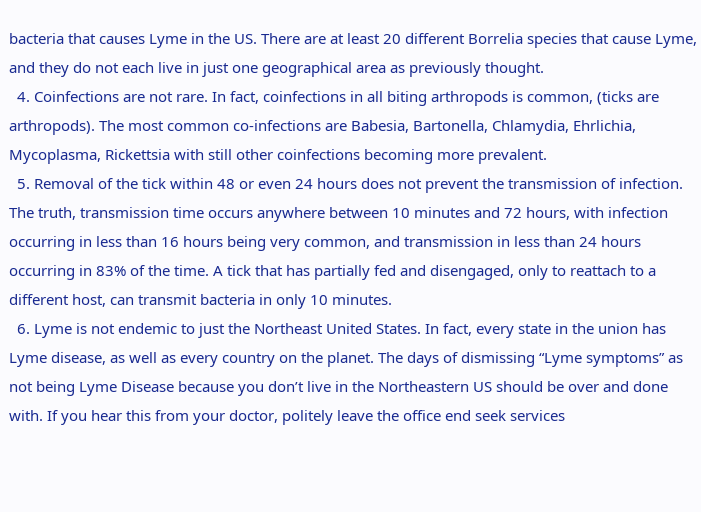bacteria that causes Lyme in the US. There are at least 20 different Borrelia species that cause Lyme, and they do not each live in just one geographical area as previously thought.
  4. Coinfections are not rare. In fact, coinfections in all biting arthropods is common, (ticks are arthropods). The most common co-infections are Babesia, Bartonella, Chlamydia, Ehrlichia, Mycoplasma, Rickettsia with still other coinfections becoming more prevalent.
  5. Removal of the tick within 48 or even 24 hours does not prevent the transmission of infection. The truth, transmission time occurs anywhere between 10 minutes and 72 hours, with infection occurring in less than 16 hours being very common, and transmission in less than 24 hours occurring in 83% of the time. A tick that has partially fed and disengaged, only to reattach to a different host, can transmit bacteria in only 10 minutes.
  6. Lyme is not endemic to just the Northeast United States. In fact, every state in the union has Lyme disease, as well as every country on the planet. The days of dismissing “Lyme symptoms” as not being Lyme Disease because you don’t live in the Northeastern US should be over and done with. If you hear this from your doctor, politely leave the office end seek services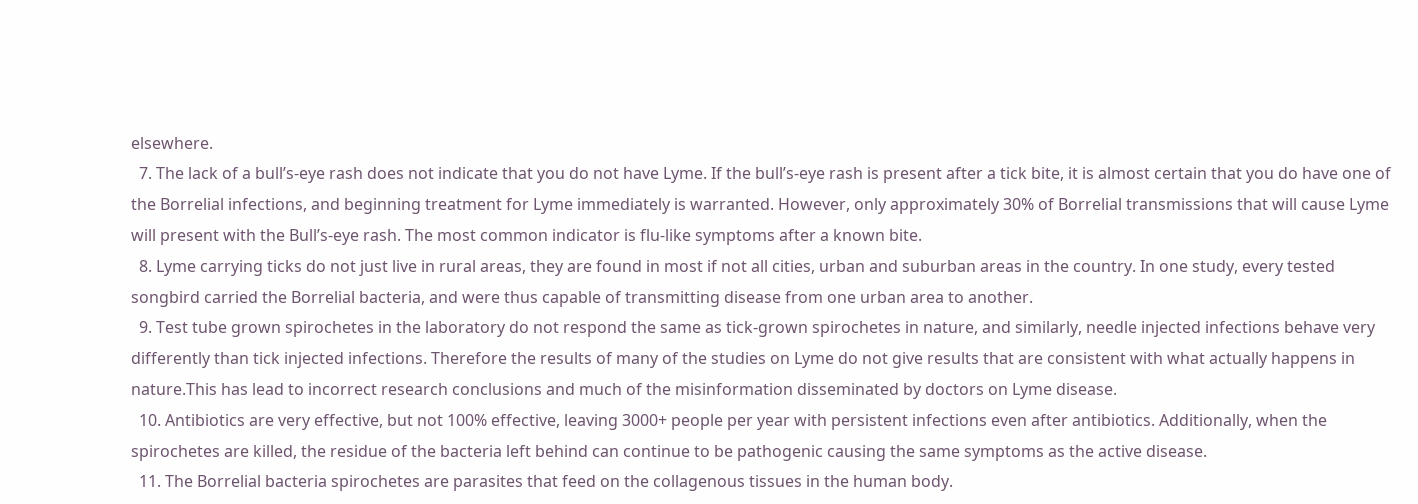elsewhere.
  7. The lack of a bull’s-eye rash does not indicate that you do not have Lyme. If the bull’s-eye rash is present after a tick bite, it is almost certain that you do have one of the Borrelial infections, and beginning treatment for Lyme immediately is warranted. However, only approximately 30% of Borrelial transmissions that will cause Lyme will present with the Bull’s-eye rash. The most common indicator is flu-like symptoms after a known bite.
  8. Lyme carrying ticks do not just live in rural areas, they are found in most if not all cities, urban and suburban areas in the country. In one study, every tested songbird carried the Borrelial bacteria, and were thus capable of transmitting disease from one urban area to another.
  9. Test tube grown spirochetes in the laboratory do not respond the same as tick-grown spirochetes in nature, and similarly, needle injected infections behave very differently than tick injected infections. Therefore the results of many of the studies on Lyme do not give results that are consistent with what actually happens in nature.This has lead to incorrect research conclusions and much of the misinformation disseminated by doctors on Lyme disease.
  10. Antibiotics are very effective, but not 100% effective, leaving 3000+ people per year with persistent infections even after antibiotics. Additionally, when the spirochetes are killed, the residue of the bacteria left behind can continue to be pathogenic causing the same symptoms as the active disease.
  11. The Borrelial bacteria spirochetes are parasites that feed on the collagenous tissues in the human body.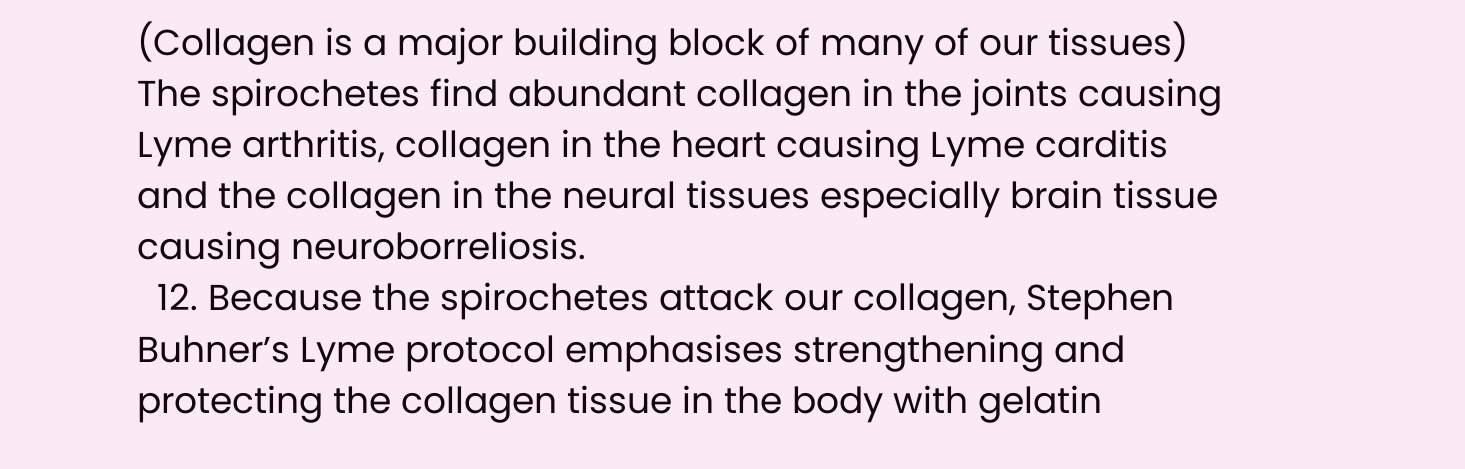(Collagen is a major building block of many of our tissues) The spirochetes find abundant collagen in the joints causing Lyme arthritis, collagen in the heart causing Lyme carditis and the collagen in the neural tissues especially brain tissue causing neuroborreliosis.
  12. Because the spirochetes attack our collagen, Stephen Buhner’s Lyme protocol emphasises strengthening and protecting the collagen tissue in the body with gelatin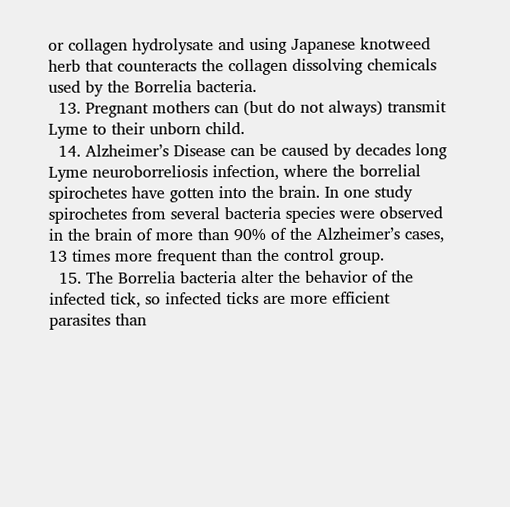or collagen hydrolysate and using Japanese knotweed herb that counteracts the collagen dissolving chemicals used by the Borrelia bacteria.
  13. Pregnant mothers can (but do not always) transmit Lyme to their unborn child.
  14. Alzheimer’s Disease can be caused by decades long Lyme neuroborreliosis infection, where the borrelial spirochetes have gotten into the brain. In one study spirochetes from several bacteria species were observed in the brain of more than 90% of the Alzheimer’s cases, 13 times more frequent than the control group.
  15. The Borrelia bacteria alter the behavior of the infected tick, so infected ticks are more efficient parasites than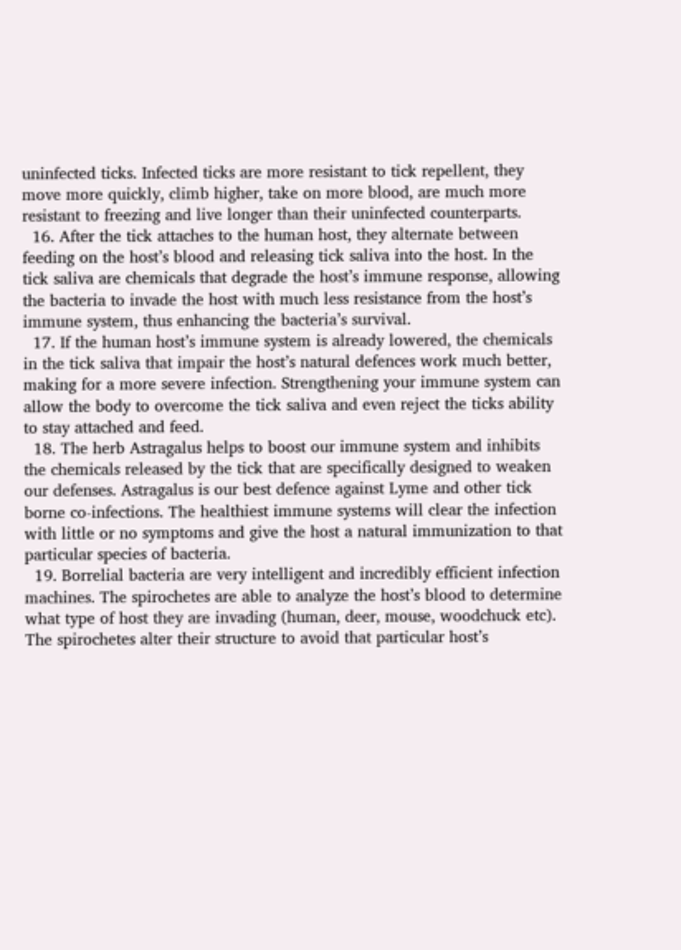uninfected ticks. Infected ticks are more resistant to tick repellent, they move more quickly, climb higher, take on more blood, are much more resistant to freezing and live longer than their uninfected counterparts.
  16. After the tick attaches to the human host, they alternate between feeding on the host’s blood and releasing tick saliva into the host. In the tick saliva are chemicals that degrade the host’s immune response, allowing the bacteria to invade the host with much less resistance from the host’s immune system, thus enhancing the bacteria’s survival.
  17. If the human host’s immune system is already lowered, the chemicals in the tick saliva that impair the host’s natural defences work much better, making for a more severe infection. Strengthening your immune system can allow the body to overcome the tick saliva and even reject the ticks ability to stay attached and feed.
  18. The herb Astragalus helps to boost our immune system and inhibits the chemicals released by the tick that are specifically designed to weaken our defenses. Astragalus is our best defence against Lyme and other tick borne co-infections. The healthiest immune systems will clear the infection with little or no symptoms and give the host a natural immunization to that particular species of bacteria.
  19. Borrelial bacteria are very intelligent and incredibly efficient infection machines. The spirochetes are able to analyze the host’s blood to determine what type of host they are invading (human, deer, mouse, woodchuck etc). The spirochetes alter their structure to avoid that particular host’s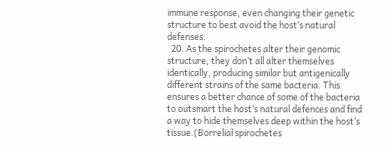immune response, even changing their genetic structure to best avoid the host’s natural defenses.
  20. As the spirochetes alter their genomic structure, they don’t all alter themselves identically, producing similar but antigenically different strains of the same bacteria. This ensures a better chance of some of the bacteria to outsmart the host’s natural defences and find a way to hide themselves deep within the host’s tissue.(Borrelial spirochetes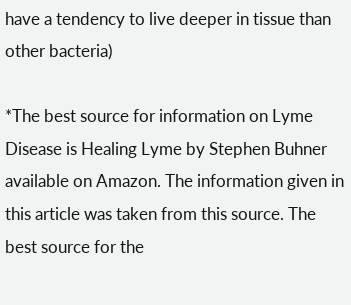have a tendency to live deeper in tissue than other bacteria)

*The best source for information on Lyme Disease is Healing Lyme by Stephen Buhner available on Amazon. The information given in this article was taken from this source. The best source for the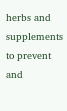herbs and supplements to prevent and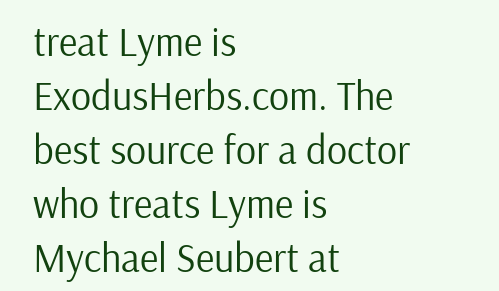treat Lyme is ExodusHerbs.com. The best source for a doctor who treats Lyme is Mychael Seubert at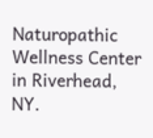Naturopathic Wellness Center in Riverhead, NY.